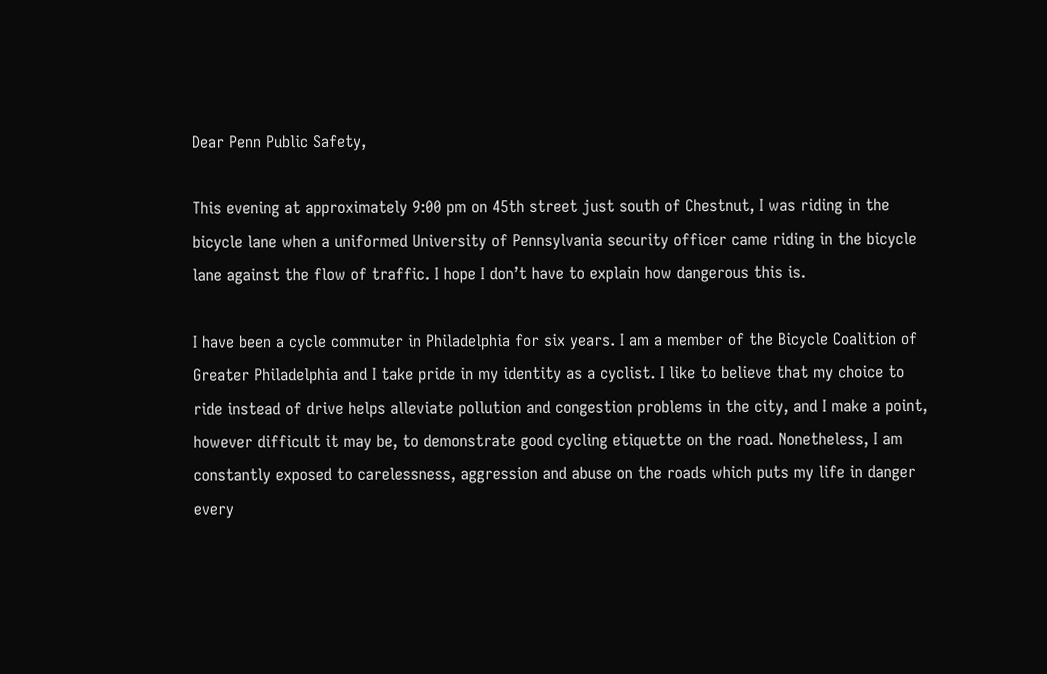Dear Penn Public Safety,

This evening at approximately 9:00 pm on 45th street just south of Chestnut, I was riding in the bicycle lane when a uniformed University of Pennsylvania security officer came riding in the bicycle lane against the flow of traffic. I hope I don’t have to explain how dangerous this is.

I have been a cycle commuter in Philadelphia for six years. I am a member of the Bicycle Coalition of Greater Philadelphia and I take pride in my identity as a cyclist. I like to believe that my choice to ride instead of drive helps alleviate pollution and congestion problems in the city, and I make a point, however difficult it may be, to demonstrate good cycling etiquette on the road. Nonetheless, I am constantly exposed to carelessness, aggression and abuse on the roads which puts my life in danger every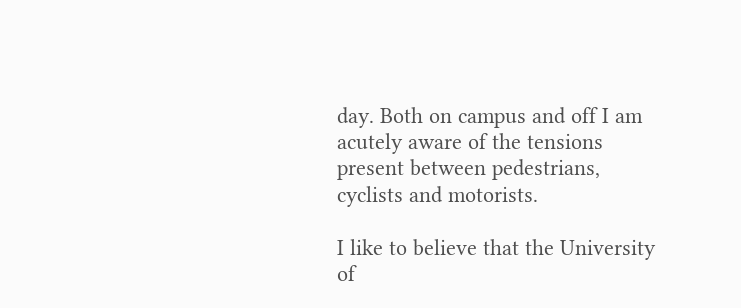day. Both on campus and off I am acutely aware of the tensions present between pedestrians, cyclists and motorists.

I like to believe that the University of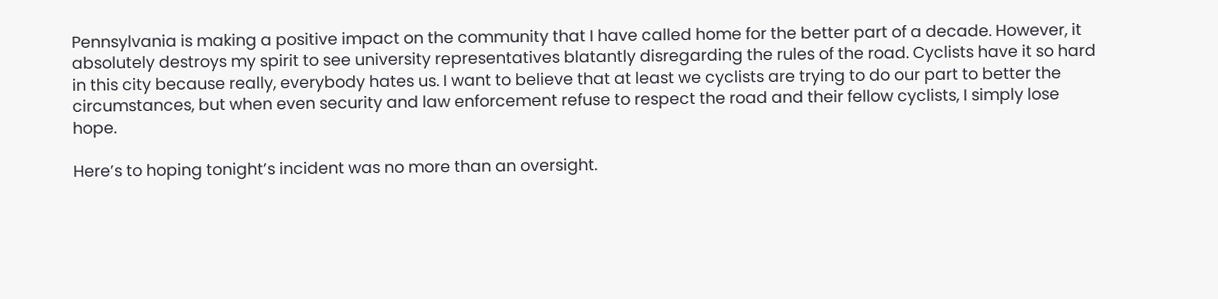Pennsylvania is making a positive impact on the community that I have called home for the better part of a decade. However, it absolutely destroys my spirit to see university representatives blatantly disregarding the rules of the road. Cyclists have it so hard in this city because really, everybody hates us. I want to believe that at least we cyclists are trying to do our part to better the circumstances, but when even security and law enforcement refuse to respect the road and their fellow cyclists, I simply lose hope.

Here’s to hoping tonight’s incident was no more than an oversight.